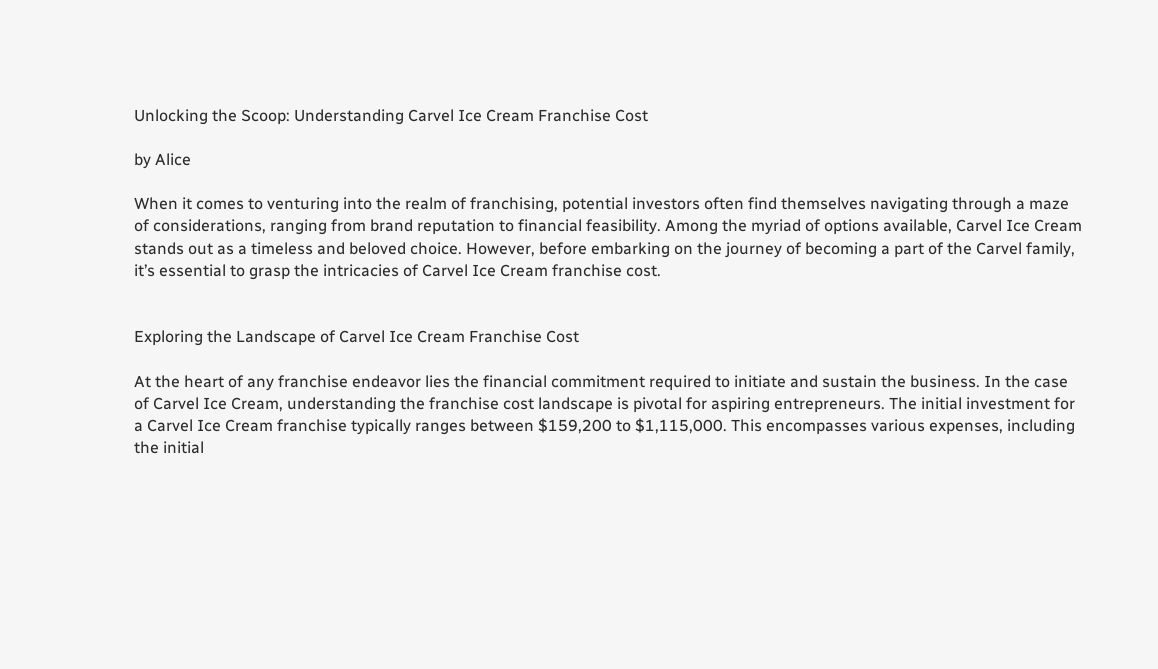Unlocking the Scoop: Understanding Carvel Ice Cream Franchise Cost

by Alice

When it comes to venturing into the realm of franchising, potential investors often find themselves navigating through a maze of considerations, ranging from brand reputation to financial feasibility. Among the myriad of options available, Carvel Ice Cream stands out as a timeless and beloved choice. However, before embarking on the journey of becoming a part of the Carvel family, it’s essential to grasp the intricacies of Carvel Ice Cream franchise cost.


Exploring the Landscape of Carvel Ice Cream Franchise Cost

At the heart of any franchise endeavor lies the financial commitment required to initiate and sustain the business. In the case of Carvel Ice Cream, understanding the franchise cost landscape is pivotal for aspiring entrepreneurs. The initial investment for a Carvel Ice Cream franchise typically ranges between $159,200 to $1,115,000. This encompasses various expenses, including the initial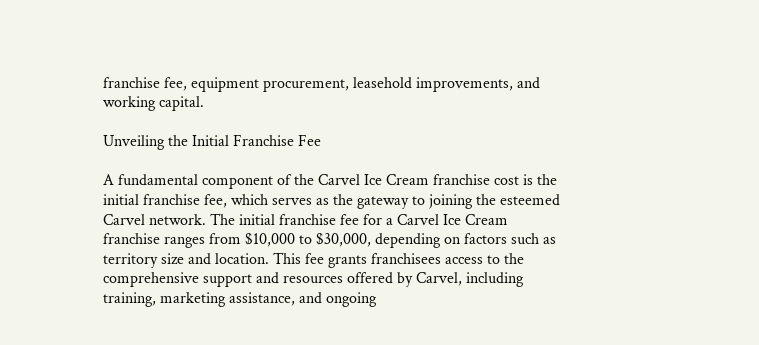franchise fee, equipment procurement, leasehold improvements, and working capital.

Unveiling the Initial Franchise Fee

A fundamental component of the Carvel Ice Cream franchise cost is the initial franchise fee, which serves as the gateway to joining the esteemed Carvel network. The initial franchise fee for a Carvel Ice Cream franchise ranges from $10,000 to $30,000, depending on factors such as territory size and location. This fee grants franchisees access to the comprehensive support and resources offered by Carvel, including training, marketing assistance, and ongoing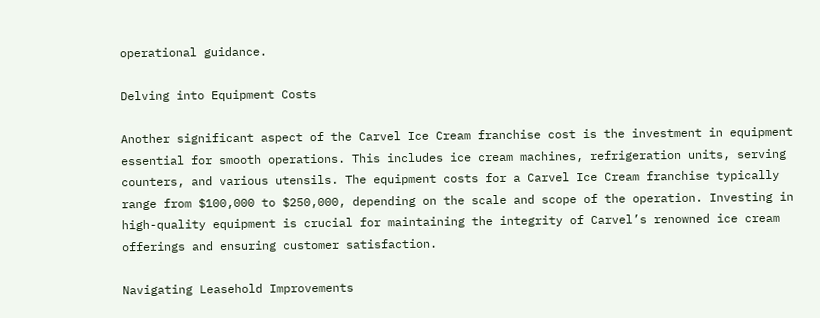operational guidance.

Delving into Equipment Costs

Another significant aspect of the Carvel Ice Cream franchise cost is the investment in equipment essential for smooth operations. This includes ice cream machines, refrigeration units, serving counters, and various utensils. The equipment costs for a Carvel Ice Cream franchise typically range from $100,000 to $250,000, depending on the scale and scope of the operation. Investing in high-quality equipment is crucial for maintaining the integrity of Carvel’s renowned ice cream offerings and ensuring customer satisfaction.

Navigating Leasehold Improvements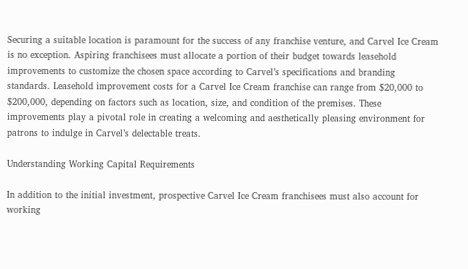Securing a suitable location is paramount for the success of any franchise venture, and Carvel Ice Cream is no exception. Aspiring franchisees must allocate a portion of their budget towards leasehold improvements to customize the chosen space according to Carvel’s specifications and branding standards. Leasehold improvement costs for a Carvel Ice Cream franchise can range from $20,000 to $200,000, depending on factors such as location, size, and condition of the premises. These improvements play a pivotal role in creating a welcoming and aesthetically pleasing environment for patrons to indulge in Carvel’s delectable treats.

Understanding Working Capital Requirements

In addition to the initial investment, prospective Carvel Ice Cream franchisees must also account for working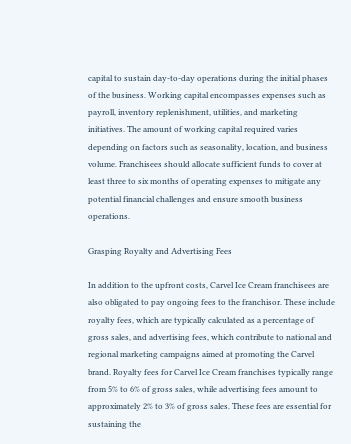capital to sustain day-to-day operations during the initial phases of the business. Working capital encompasses expenses such as payroll, inventory replenishment, utilities, and marketing initiatives. The amount of working capital required varies depending on factors such as seasonality, location, and business volume. Franchisees should allocate sufficient funds to cover at least three to six months of operating expenses to mitigate any potential financial challenges and ensure smooth business operations.

Grasping Royalty and Advertising Fees

In addition to the upfront costs, Carvel Ice Cream franchisees are also obligated to pay ongoing fees to the franchisor. These include royalty fees, which are typically calculated as a percentage of gross sales, and advertising fees, which contribute to national and regional marketing campaigns aimed at promoting the Carvel brand. Royalty fees for Carvel Ice Cream franchises typically range from 5% to 6% of gross sales, while advertising fees amount to approximately 2% to 3% of gross sales. These fees are essential for sustaining the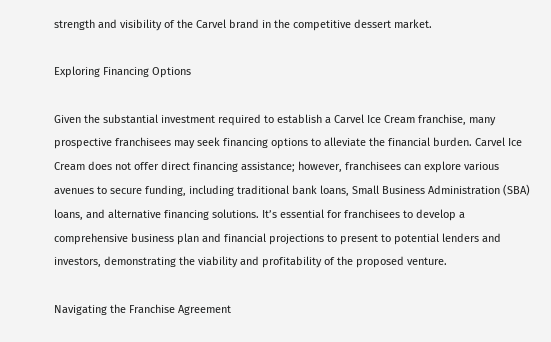strength and visibility of the Carvel brand in the competitive dessert market.

Exploring Financing Options

Given the substantial investment required to establish a Carvel Ice Cream franchise, many prospective franchisees may seek financing options to alleviate the financial burden. Carvel Ice Cream does not offer direct financing assistance; however, franchisees can explore various avenues to secure funding, including traditional bank loans, Small Business Administration (SBA) loans, and alternative financing solutions. It’s essential for franchisees to develop a comprehensive business plan and financial projections to present to potential lenders and investors, demonstrating the viability and profitability of the proposed venture.

Navigating the Franchise Agreement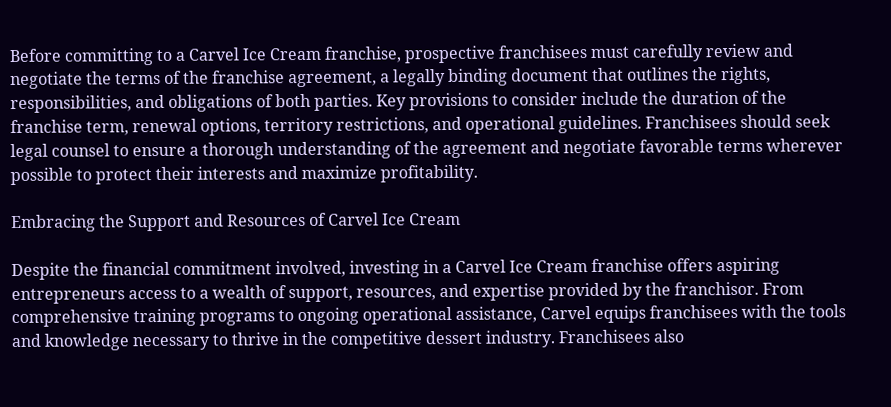Before committing to a Carvel Ice Cream franchise, prospective franchisees must carefully review and negotiate the terms of the franchise agreement, a legally binding document that outlines the rights, responsibilities, and obligations of both parties. Key provisions to consider include the duration of the franchise term, renewal options, territory restrictions, and operational guidelines. Franchisees should seek legal counsel to ensure a thorough understanding of the agreement and negotiate favorable terms wherever possible to protect their interests and maximize profitability.

Embracing the Support and Resources of Carvel Ice Cream

Despite the financial commitment involved, investing in a Carvel Ice Cream franchise offers aspiring entrepreneurs access to a wealth of support, resources, and expertise provided by the franchisor. From comprehensive training programs to ongoing operational assistance, Carvel equips franchisees with the tools and knowledge necessary to thrive in the competitive dessert industry. Franchisees also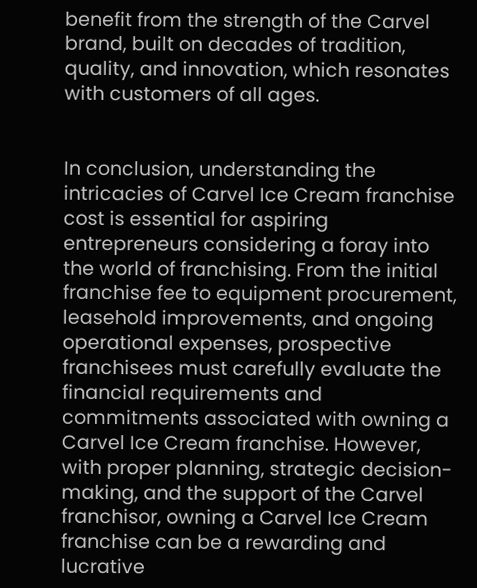benefit from the strength of the Carvel brand, built on decades of tradition, quality, and innovation, which resonates with customers of all ages.


In conclusion, understanding the intricacies of Carvel Ice Cream franchise cost is essential for aspiring entrepreneurs considering a foray into the world of franchising. From the initial franchise fee to equipment procurement, leasehold improvements, and ongoing operational expenses, prospective franchisees must carefully evaluate the financial requirements and commitments associated with owning a Carvel Ice Cream franchise. However, with proper planning, strategic decision-making, and the support of the Carvel franchisor, owning a Carvel Ice Cream franchise can be a rewarding and lucrative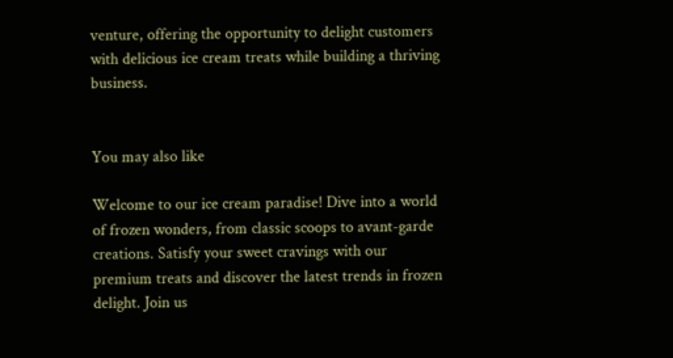venture, offering the opportunity to delight customers with delicious ice cream treats while building a thriving business.


You may also like

Welcome to our ice cream paradise! Dive into a world of frozen wonders, from classic scoops to avant-garde creations. Satisfy your sweet cravings with our premium treats and discover the latest trends in frozen delight. Join us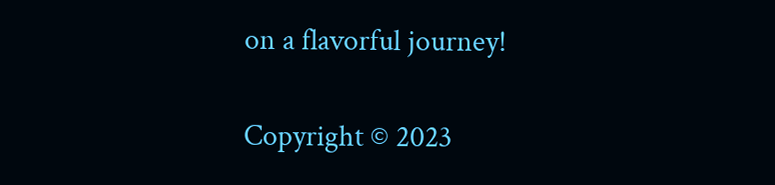on a flavorful journey!

Copyright © 2023